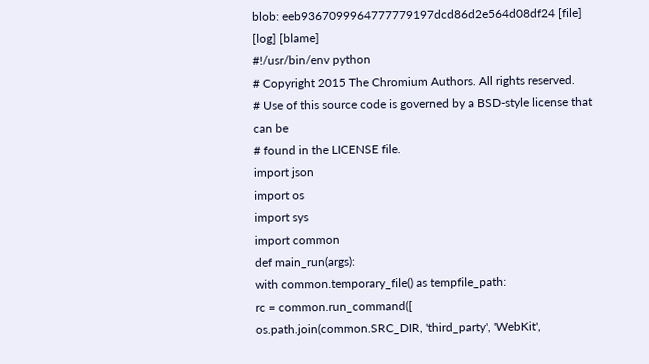blob: eeb9367099964777779197dcd86d2e564d08df24 [file] [log] [blame]
#!/usr/bin/env python
# Copyright 2015 The Chromium Authors. All rights reserved.
# Use of this source code is governed by a BSD-style license that can be
# found in the LICENSE file.
import json
import os
import sys
import common
def main_run(args):
with common.temporary_file() as tempfile_path:
rc = common.run_command([
os.path.join(common.SRC_DIR, 'third_party', 'WebKit',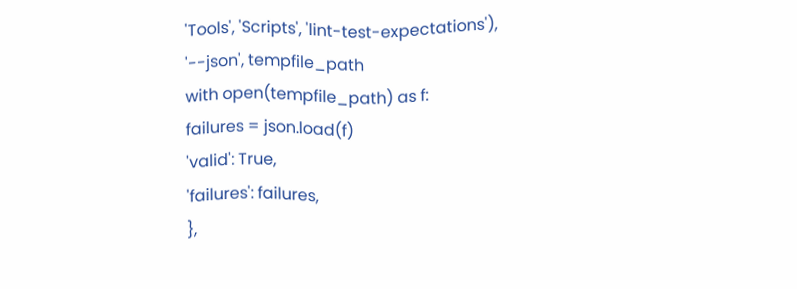'Tools', 'Scripts', 'lint-test-expectations'),
'--json', tempfile_path
with open(tempfile_path) as f:
failures = json.load(f)
'valid': True,
'failures': failures,
},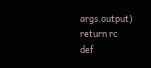args.output)
return rc
def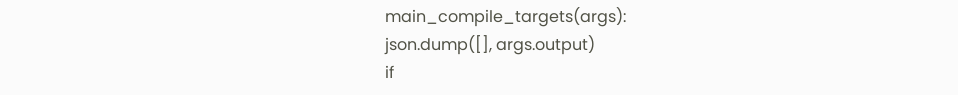main_compile_targets(args):
json.dump([], args.output)
if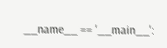__name__ == '__main__':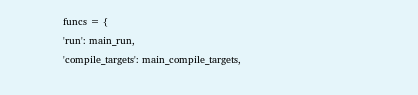funcs = {
'run': main_run,
'compile_targets': main_compile_targets,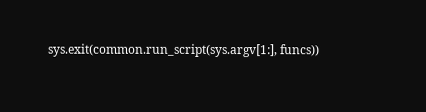sys.exit(common.run_script(sys.argv[1:], funcs))